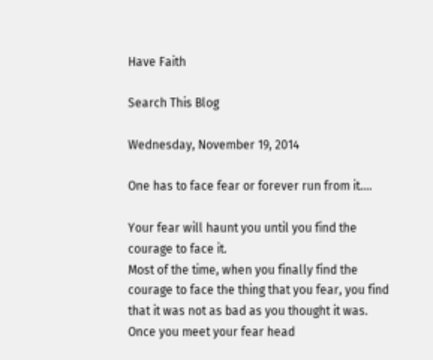Have Faith

Search This Blog

Wednesday, November 19, 2014

One has to face fear or forever run from it....

Your fear will haunt you until you find the courage to face it.
Most of the time, when you finally find the courage to face the thing that you fear, you find that it was not as bad as you thought it was.
Once you meet your fear head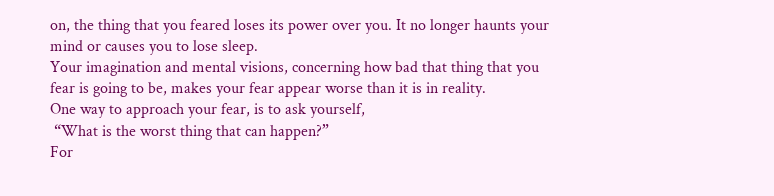on, the thing that you feared loses its power over you. It no longer haunts your mind or causes you to lose sleep.
Your imagination and mental visions, concerning how bad that thing that you fear is going to be, makes your fear appear worse than it is in reality.
One way to approach your fear, is to ask yourself,
 “What is the worst thing that can happen?”
For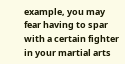example, you may fear having to spar with a certain fighter in your martial arts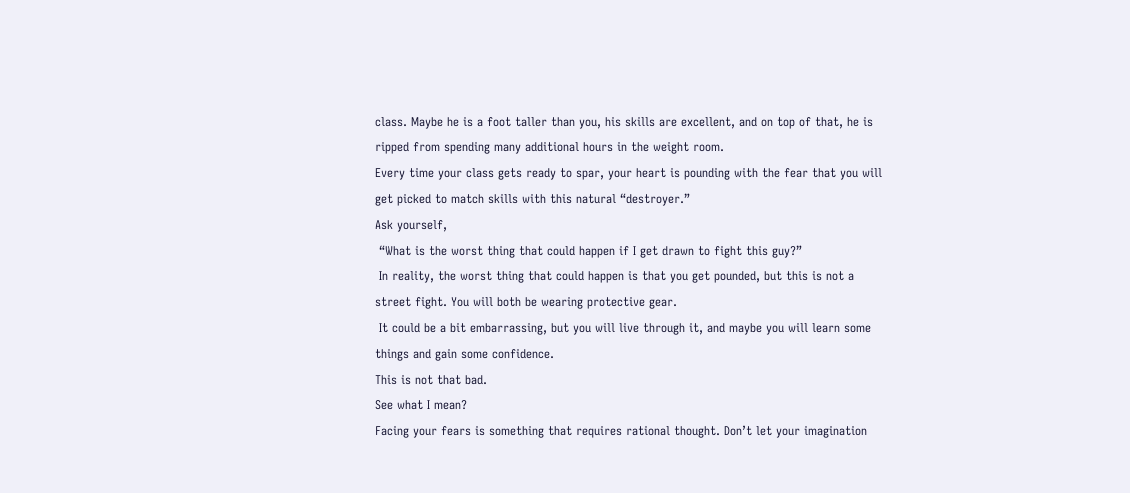class. Maybe he is a foot taller than you, his skills are excellent, and on top of that, he is ripped from spending many additional hours in the weight room.
Every time your class gets ready to spar, your heart is pounding with the fear that you will get picked to match skills with this natural “destroyer.”
Ask yourself,
 “What is the worst thing that could happen if I get drawn to fight this guy?”
 In reality, the worst thing that could happen is that you get pounded, but this is not a street fight. You will both be wearing protective gear.
 It could be a bit embarrassing, but you will live through it, and maybe you will learn some things and gain some confidence.
This is not that bad.
See what I mean?
Facing your fears is something that requires rational thought. Don’t let your imagination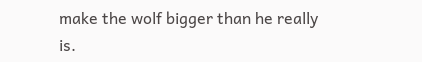make the wolf bigger than he really is.